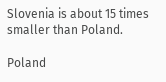Slovenia is about 15 times smaller than Poland.

Poland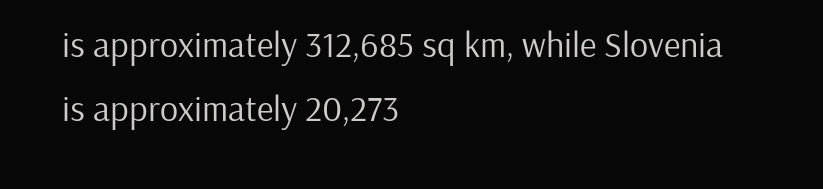is approximately 312,685 sq km, while Slovenia is approximately 20,273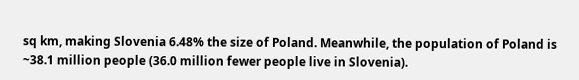sq km, making Slovenia 6.48% the size of Poland. Meanwhile, the population of Poland is ~38.1 million people (36.0 million fewer people live in Slovenia).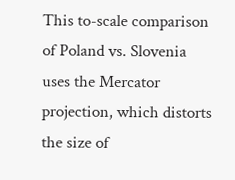This to-scale comparison of Poland vs. Slovenia uses the Mercator projection, which distorts the size of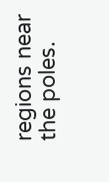regions near the poles.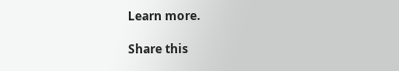Learn more.

Share this